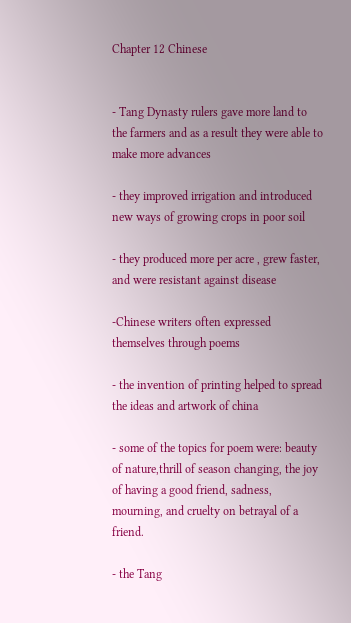Chapter 12 Chinese


- Tang Dynasty rulers gave more land to the farmers and as a result they were able to make more advances

- they improved irrigation and introduced new ways of growing crops in poor soil

- they produced more per acre , grew faster, and were resistant against disease

-Chinese writers often expressed themselves through poems

- the invention of printing helped to spread the ideas and artwork of china

- some of the topics for poem were: beauty of nature,thrill of season changing, the joy of having a good friend, sadness, mourning, and cruelty on betrayal of a friend.

- the Tang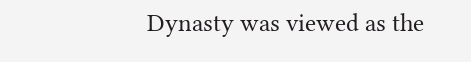Dynasty was viewed as the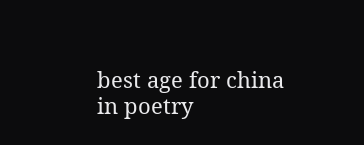best age for china in poetry